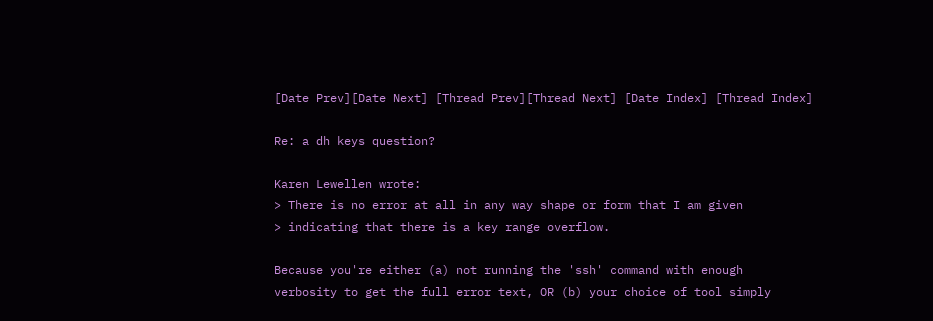[Date Prev][Date Next] [Thread Prev][Thread Next] [Date Index] [Thread Index]

Re: a dh keys question?

Karen Lewellen wrote:
> There is no error at all in any way shape or form that I am given
> indicating that there is a key range overflow.

Because you're either (a) not running the 'ssh' command with enough
verbosity to get the full error text, OR (b) your choice of tool simply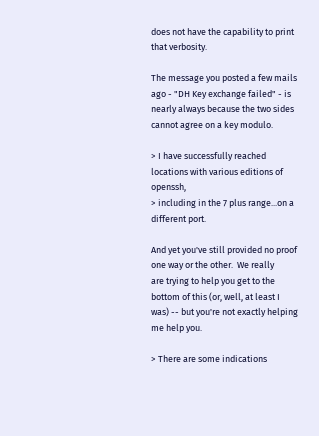does not have the capability to print that verbosity.

The message you posted a few mails ago - "DH Key exchange failed" - is
nearly always because the two sides cannot agree on a key modulo.

> I have successfully reached  locations with various editions of openssh,
> including in the 7 plus range...on a different port.

And yet you've still provided no proof one way or the other.  We really
are trying to help you get to the bottom of this (or, well, at least I
was) -- but you're not exactly helping me help you.

> There are some indications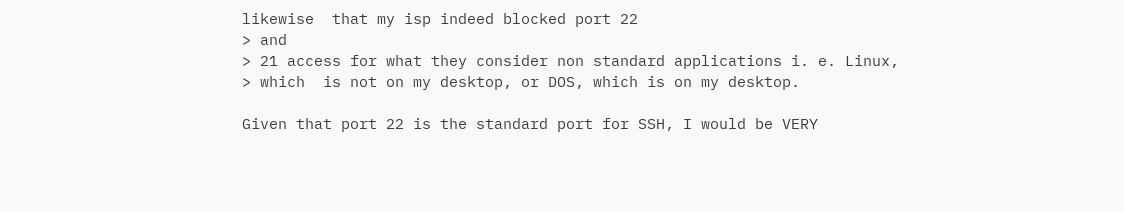likewise  that my isp indeed blocked port 22
> and
> 21 access for what they consider non standard applications i. e. Linux,
> which  is not on my desktop, or DOS, which is on my desktop.

Given that port 22 is the standard port for SSH, I would be VERY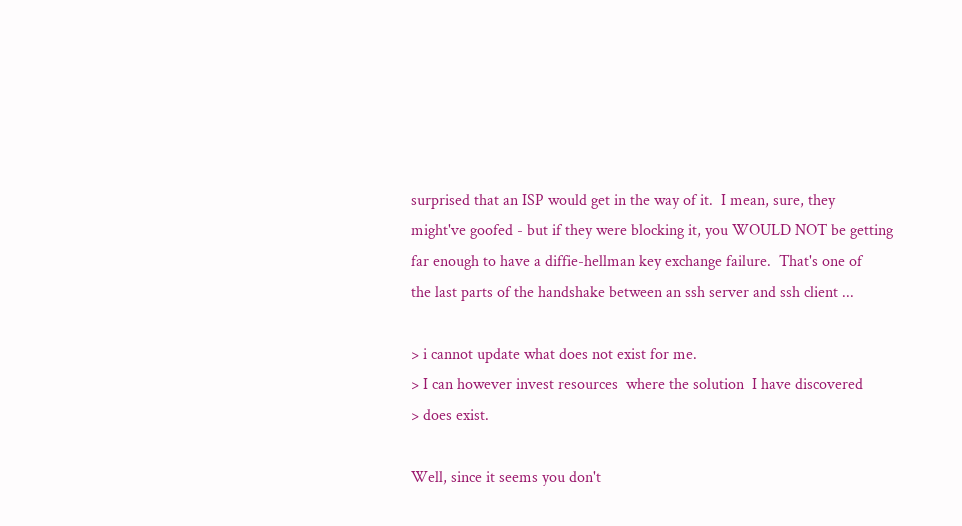surprised that an ISP would get in the way of it.  I mean, sure, they
might've goofed - but if they were blocking it, you WOULD NOT be getting
far enough to have a diffie-hellman key exchange failure.  That's one of
the last parts of the handshake between an ssh server and ssh client ...

> i cannot update what does not exist for me.
> I can however invest resources  where the solution  I have discovered
> does exist.

Well, since it seems you don't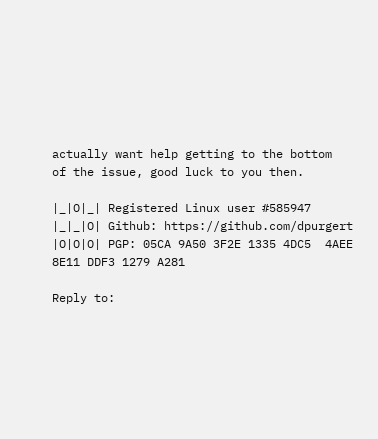actually want help getting to the bottom
of the issue, good luck to you then.

|_|O|_| Registered Linux user #585947
|_|_|O| Github: https://github.com/dpurgert
|O|O|O| PGP: 05CA 9A50 3F2E 1335 4DC5  4AEE 8E11 DDF3 1279 A281

Reply to: